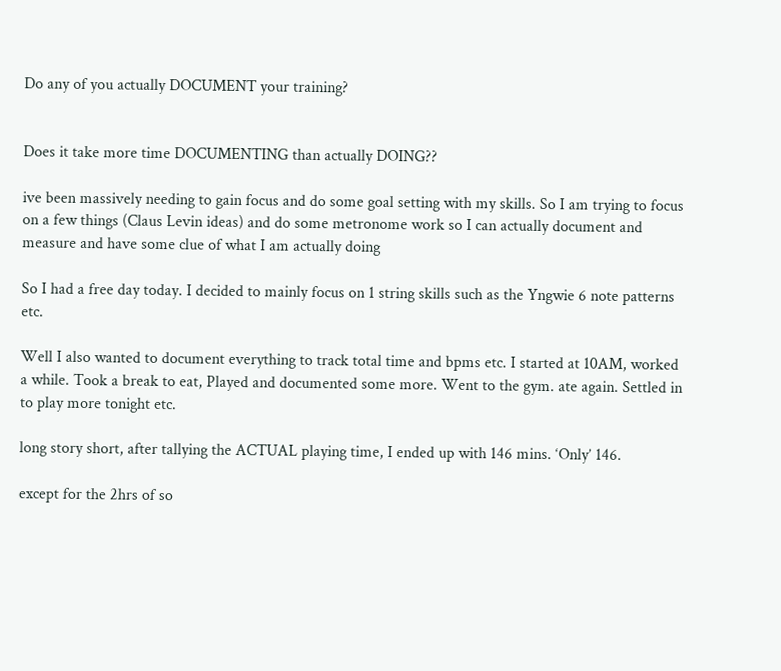Do any of you actually DOCUMENT your training?


Does it take more time DOCUMENTING than actually DOING??

ive been massively needing to gain focus and do some goal setting with my skills. So I am trying to focus on a few things (Claus Levin ideas) and do some metronome work so I can actually document and measure and have some clue of what I am actually doing

So I had a free day today. I decided to mainly focus on 1 string skills such as the Yngwie 6 note patterns etc.

Well I also wanted to document everything to track total time and bpms etc. I started at 10AM, worked a while. Took a break to eat, Played and documented some more. Went to the gym. ate again. Settled in to play more tonight etc.

long story short, after tallying the ACTUAL playing time, I ended up with 146 mins. ‘Only’ 146.

except for the 2hrs of so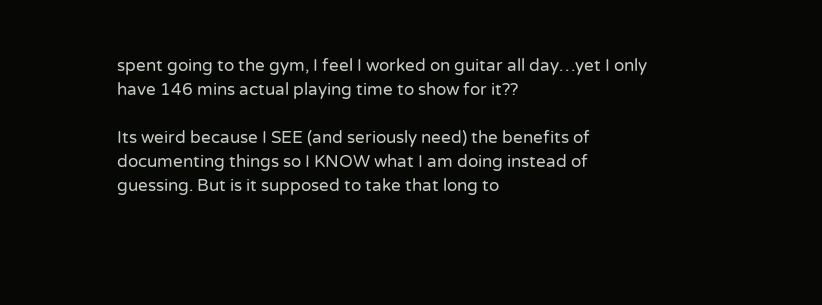spent going to the gym, I feel I worked on guitar all day…yet I only have 146 mins actual playing time to show for it??

Its weird because I SEE (and seriously need) the benefits of documenting things so I KNOW what I am doing instead of guessing. But is it supposed to take that long to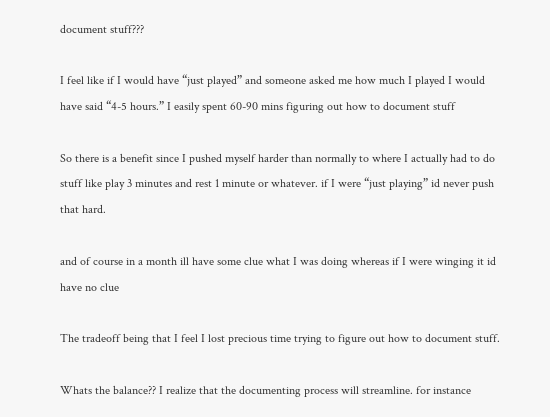document stuff???

I feel like if I would have “just played” and someone asked me how much I played I would have said “4-5 hours.” I easily spent 60-90 mins figuring out how to document stuff

So there is a benefit since I pushed myself harder than normally to where I actually had to do stuff like play 3 minutes and rest 1 minute or whatever. if I were “just playing” id never push that hard.

and of course in a month ill have some clue what I was doing whereas if I were winging it id have no clue

The tradeoff being that I feel I lost precious time trying to figure out how to document stuff.

Whats the balance?? I realize that the documenting process will streamline. for instance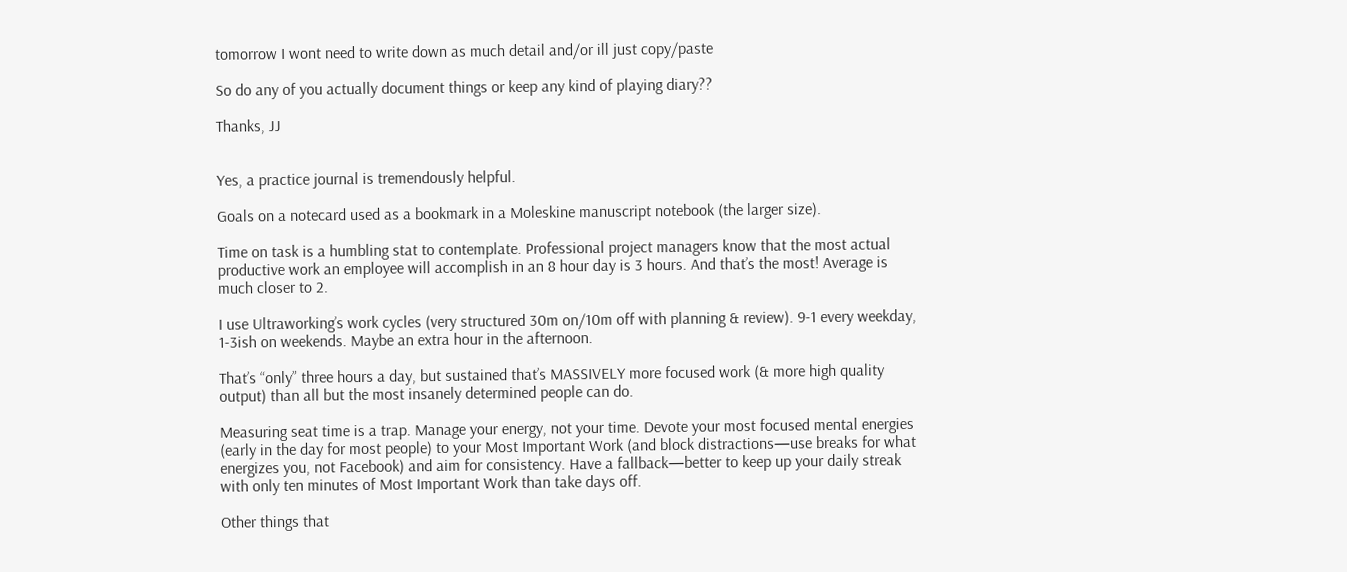tomorrow I wont need to write down as much detail and/or ill just copy/paste

So do any of you actually document things or keep any kind of playing diary??

Thanks, JJ


Yes, a practice journal is tremendously helpful.

Goals on a notecard used as a bookmark in a Moleskine manuscript notebook (the larger size).

Time on task is a humbling stat to contemplate. Professional project managers know that the most actual productive work an employee will accomplish in an 8 hour day is 3 hours. And that’s the most! Average is much closer to 2.

I use Ultraworking’s work cycles (very structured 30m on/10m off with planning & review). 9-1 every weekday, 1-3ish on weekends. Maybe an extra hour in the afternoon.

That’s “only” three hours a day, but sustained that’s MASSIVELY more focused work (& more high quality output) than all but the most insanely determined people can do.

Measuring seat time is a trap. Manage your energy, not your time. Devote your most focused mental energies (early in the day for most people) to your Most Important Work (and block distractions—use breaks for what energizes you, not Facebook) and aim for consistency. Have a fallback—better to keep up your daily streak with only ten minutes of Most Important Work than take days off.

Other things that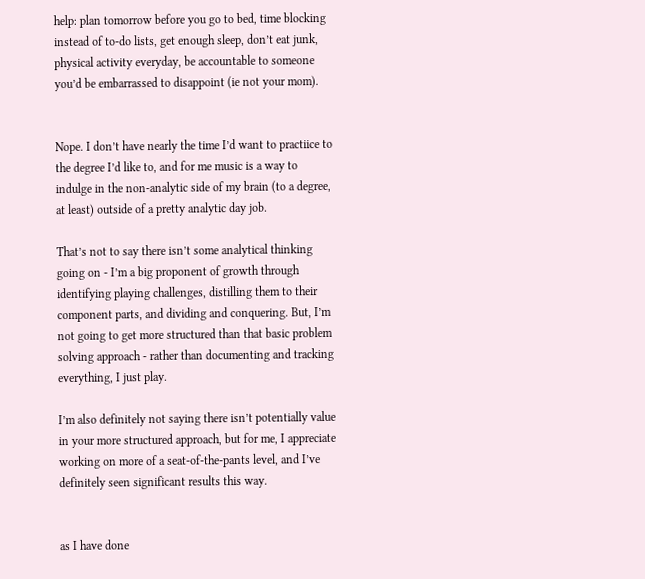help: plan tomorrow before you go to bed, time blocking instead of to-do lists, get enough sleep, don’t eat junk, physical activity everyday, be accountable to someone you’d be embarrassed to disappoint (ie not your mom).


Nope. I don’t have nearly the time I’d want to practiice to the degree I’d like to, and for me music is a way to indulge in the non-analytic side of my brain (to a degree, at least) outside of a pretty analytic day job.

That’s not to say there isn’t some analytical thinking going on - I’m a big proponent of growth through identifying playing challenges, distilling them to their component parts, and dividing and conquering. But, I’m not going to get more structured than that basic problem solving approach - rather than documenting and tracking everything, I just play.

I’m also definitely not saying there isn’t potentially value in your more structured approach, but for me, I appreciate working on more of a seat-of-the-pants level, and I’ve definitely seen significant results this way.


as I have done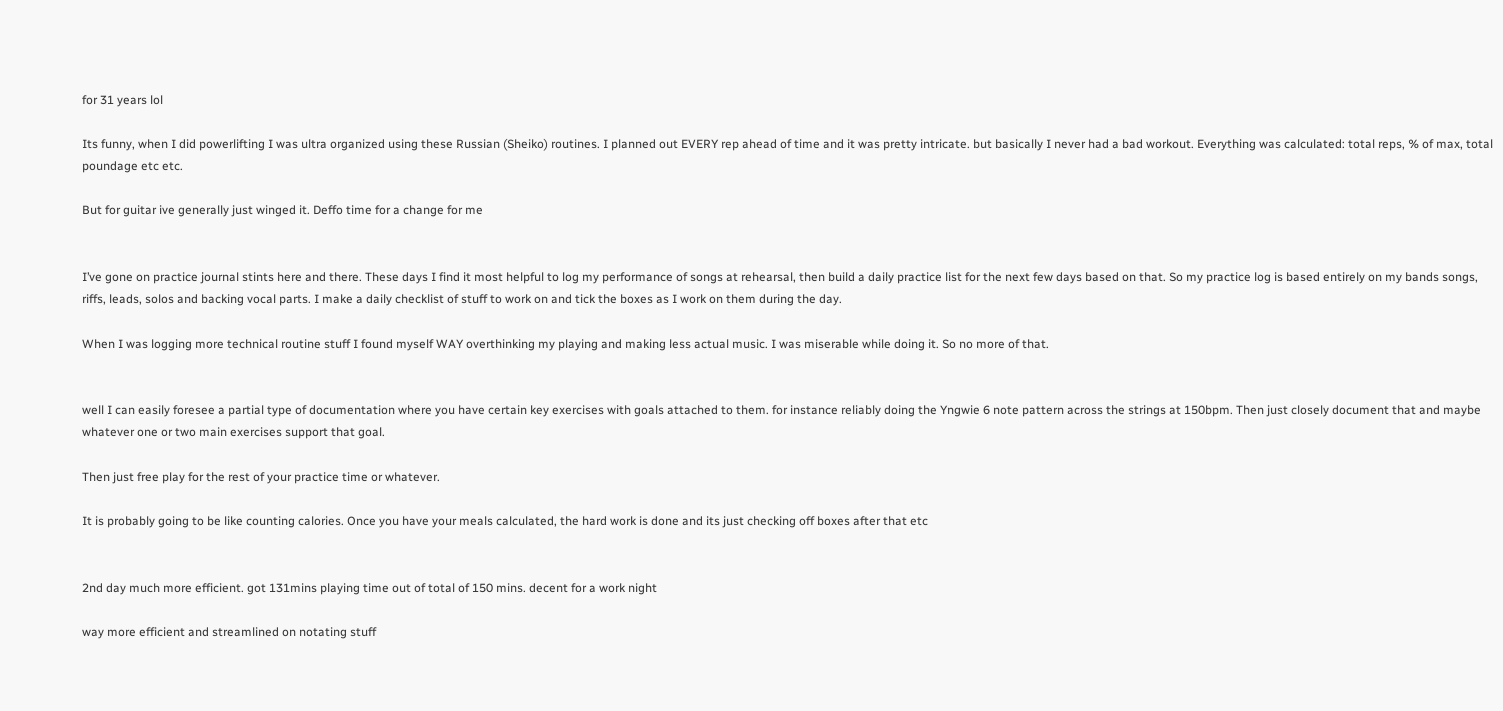for 31 years lol

Its funny, when I did powerlifting I was ultra organized using these Russian (Sheiko) routines. I planned out EVERY rep ahead of time and it was pretty intricate. but basically I never had a bad workout. Everything was calculated: total reps, % of max, total poundage etc etc.

But for guitar ive generally just winged it. Deffo time for a change for me


I’ve gone on practice journal stints here and there. These days I find it most helpful to log my performance of songs at rehearsal, then build a daily practice list for the next few days based on that. So my practice log is based entirely on my bands songs, riffs, leads, solos and backing vocal parts. I make a daily checklist of stuff to work on and tick the boxes as I work on them during the day.

When I was logging more technical routine stuff I found myself WAY overthinking my playing and making less actual music. I was miserable while doing it. So no more of that.


well I can easily foresee a partial type of documentation where you have certain key exercises with goals attached to them. for instance reliably doing the Yngwie 6 note pattern across the strings at 150bpm. Then just closely document that and maybe whatever one or two main exercises support that goal.

Then just free play for the rest of your practice time or whatever.

It is probably going to be like counting calories. Once you have your meals calculated, the hard work is done and its just checking off boxes after that etc


2nd day much more efficient. got 131mins playing time out of total of 150 mins. decent for a work night

way more efficient and streamlined on notating stuff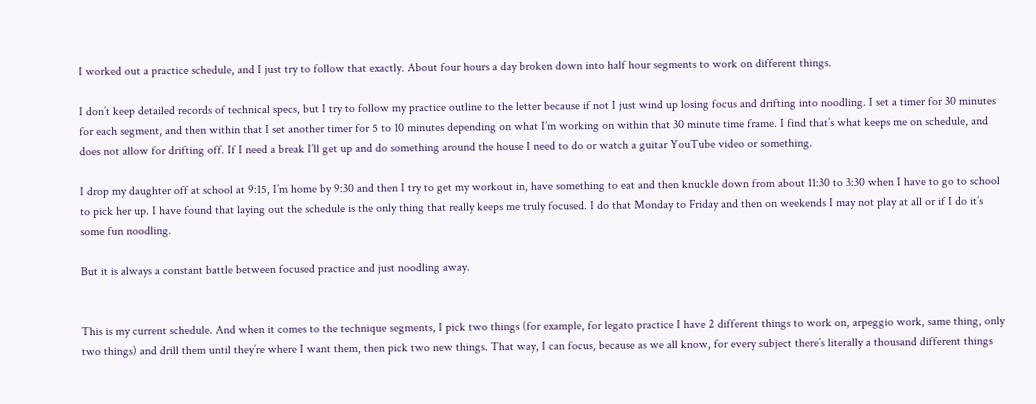I worked out a practice schedule, and I just try to follow that exactly. About four hours a day broken down into half hour segments to work on different things.

I don’t keep detailed records of technical specs, but I try to follow my practice outline to the letter because if not I just wind up losing focus and drifting into noodling. I set a timer for 30 minutes for each segment, and then within that I set another timer for 5 to 10 minutes depending on what I’m working on within that 30 minute time frame. I find that’s what keeps me on schedule, and does not allow for drifting off. If I need a break I’ll get up and do something around the house I need to do or watch a guitar YouTube video or something.

I drop my daughter off at school at 9:15, I’m home by 9:30 and then I try to get my workout in, have something to eat and then knuckle down from about 11:30 to 3:30 when I have to go to school to pick her up. I have found that laying out the schedule is the only thing that really keeps me truly focused. I do that Monday to Friday and then on weekends I may not play at all or if I do it’s some fun noodling.

But it is always a constant battle between focused practice and just noodling away.


This is my current schedule. And when it comes to the technique segments, I pick two things (for example, for legato practice I have 2 different things to work on, arpeggio work, same thing, only two things) and drill them until they’re where I want them, then pick two new things. That way, I can focus, because as we all know, for every subject there’s literally a thousand different things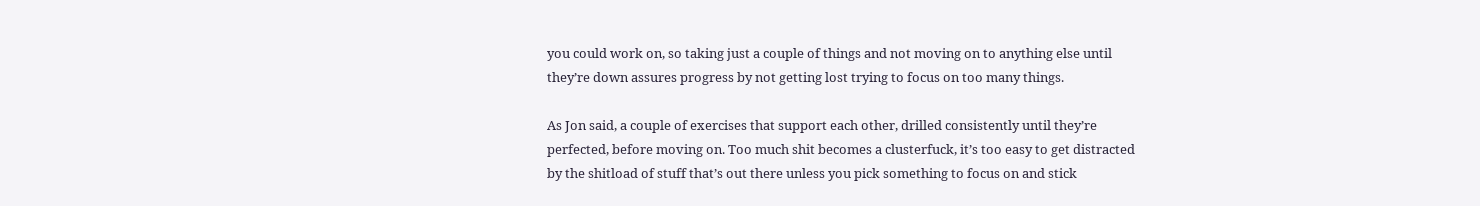you could work on, so taking just a couple of things and not moving on to anything else until they’re down assures progress by not getting lost trying to focus on too many things.

As Jon said, a couple of exercises that support each other, drilled consistently until they’re perfected, before moving on. Too much shit becomes a clusterfuck, it’s too easy to get distracted by the shitload of stuff that’s out there unless you pick something to focus on and stick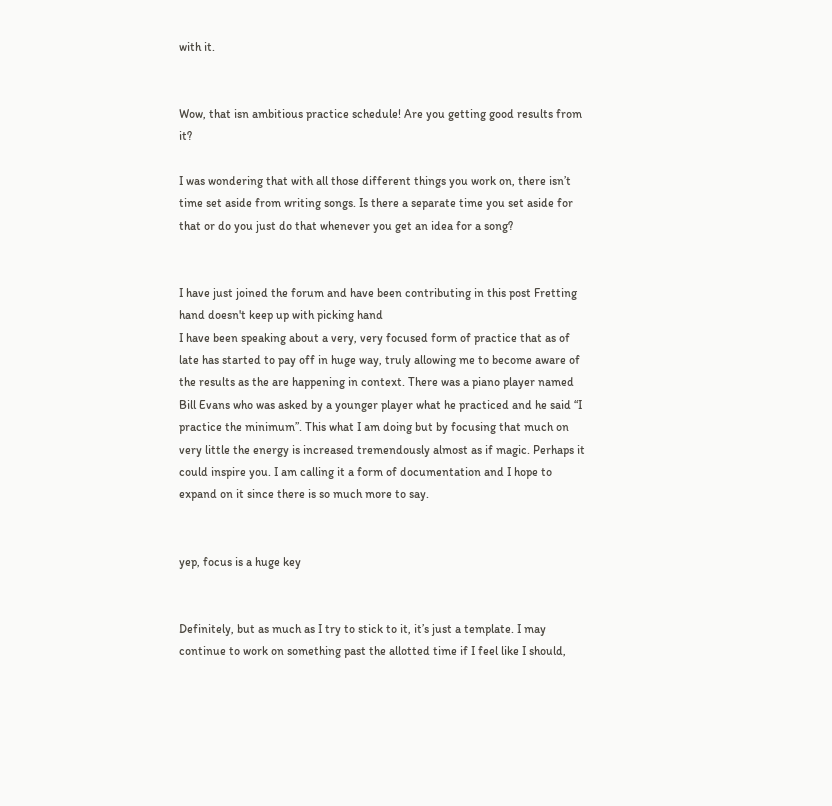with it.


Wow, that isn ambitious practice schedule! Are you getting good results from it?

I was wondering that with all those different things you work on, there isn’t time set aside from writing songs. Is there a separate time you set aside for that or do you just do that whenever you get an idea for a song?


I have just joined the forum and have been contributing in this post Fretting hand doesn't keep up with picking hand
I have been speaking about a very, very focused form of practice that as of late has started to pay off in huge way, truly allowing me to become aware of the results as the are happening in context. There was a piano player named Bill Evans who was asked by a younger player what he practiced and he said “I practice the minimum”. This what I am doing but by focusing that much on very little the energy is increased tremendously almost as if magic. Perhaps it could inspire you. I am calling it a form of documentation and I hope to expand on it since there is so much more to say.


yep, focus is a huge key


Definitely, but as much as I try to stick to it, it’s just a template. I may continue to work on something past the allotted time if I feel like I should,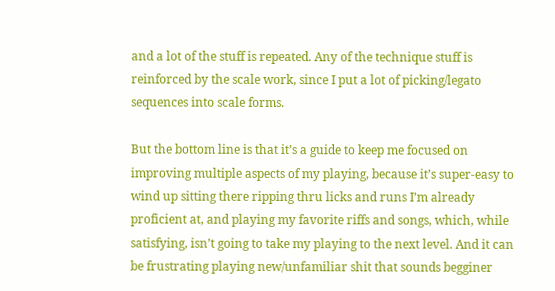and a lot of the stuff is repeated. Any of the technique stuff is reinforced by the scale work, since I put a lot of picking/legato sequences into scale forms.

But the bottom line is that it’s a guide to keep me focused on improving multiple aspects of my playing, because it’s super-easy to wind up sitting there ripping thru licks and runs I’m already proficient at, and playing my favorite riffs and songs, which, while satisfying, isn’t going to take my playing to the next level. And it can be frustrating playing new/unfamiliar shit that sounds begginer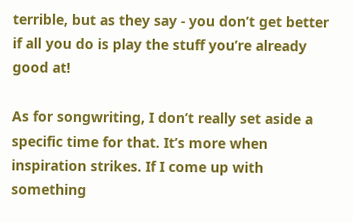terrible, but as they say - you don’t get better if all you do is play the stuff you’re already good at!

As for songwriting, I don’t really set aside a specific time for that. It’s more when inspiration strikes. If I come up with something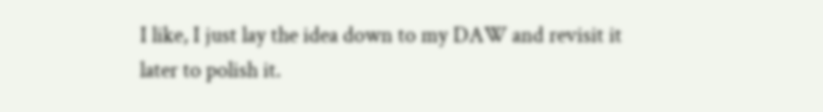I like, I just lay the idea down to my DAW and revisit it later to polish it.